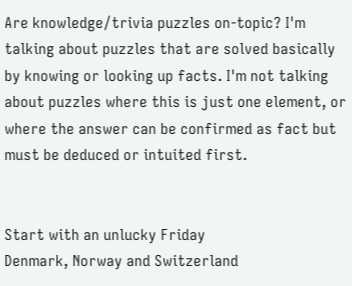Are knowledge/trivia puzzles on-topic? I'm talking about puzzles that are solved basically by knowing or looking up facts. I'm not talking about puzzles where this is just one element, or where the answer can be confirmed as fact but must be deduced or intuited first.


Start with an unlucky Friday
Denmark, Norway and Switzerland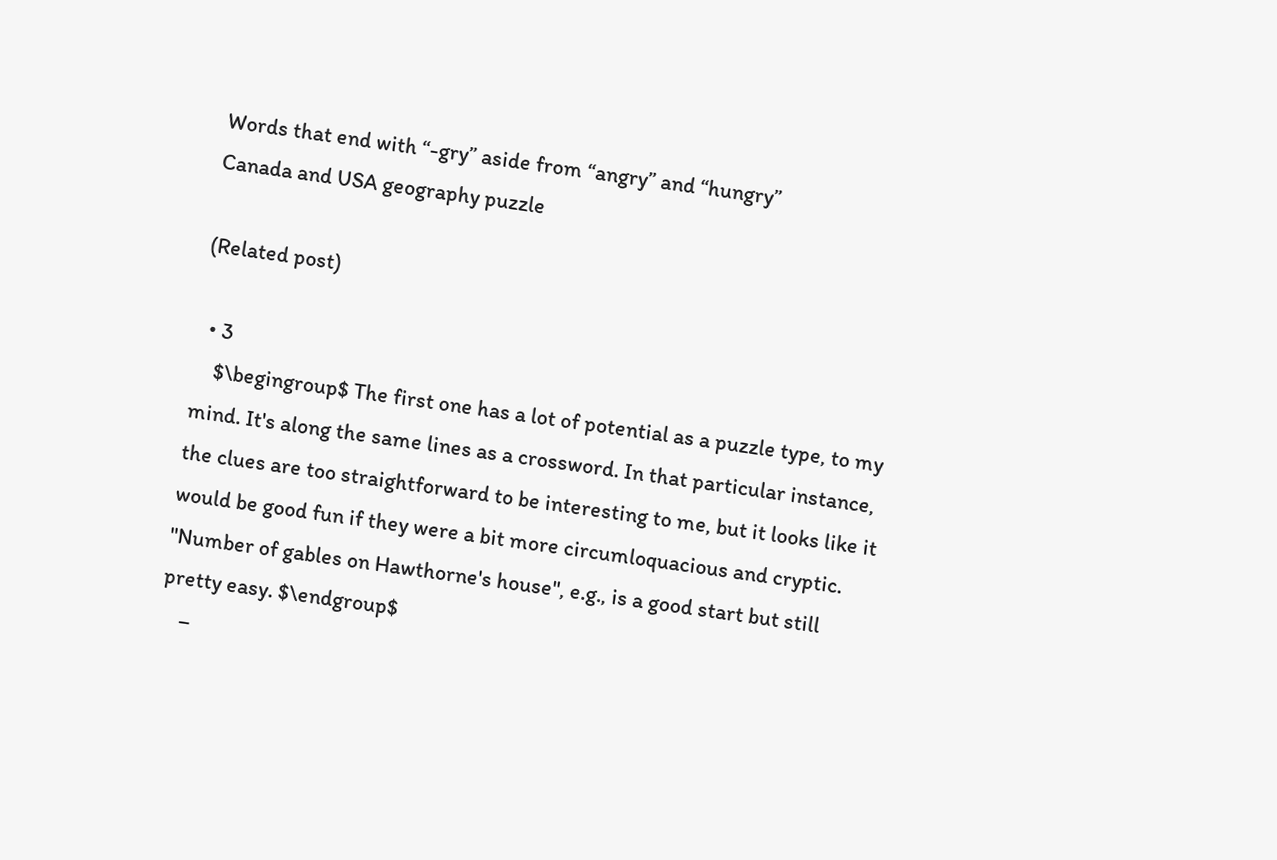Words that end with “-gry” aside from “angry” and “hungry”
Canada and USA geography puzzle

(Related post)

  • 3
    $\begingroup$ The first one has a lot of potential as a puzzle type, to my mind. It's along the same lines as a crossword. In that particular instance, the clues are too straightforward to be interesting to me, but it looks like it would be good fun if they were a bit more circumloquacious and cryptic. "Number of gables on Hawthorne's house", e.g., is a good start but still pretty easy. $\endgroup$
    –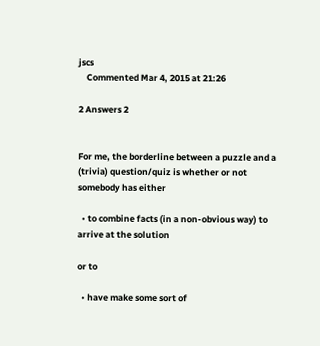jscs
    Commented Mar 4, 2015 at 21:26

2 Answers 2


For me, the borderline between a puzzle and a (trivia) question/quiz is whether or not somebody has either

  • to combine facts (in a non-obvious way) to arrive at the solution

or to

  • have make some sort of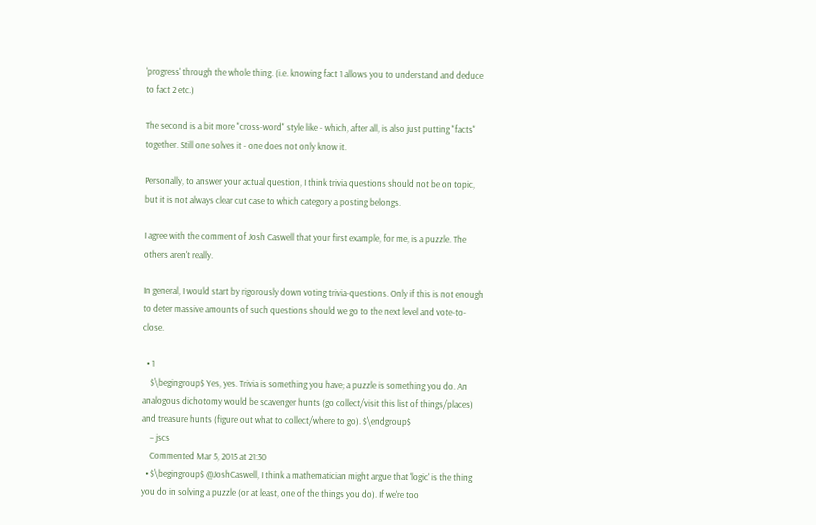'progress' through the whole thing. (i.e. knowing fact 1 allows you to understand and deduce to fact 2 etc.)

The second is a bit more "cross-word" style like - which, after all, is also just putting "facts" together. Still one solves it - one does not only know it.

Personally, to answer your actual question, I think trivia questions should not be on topic, but it is not always clear cut case to which category a posting belongs.

I agree with the comment of Josh Caswell that your first example, for me, is a puzzle. The others aren't really.

In general, I would start by rigorously down voting trivia-questions. Only if this is not enough to deter massive amounts of such questions should we go to the next level and vote-to-close.

  • 1
    $\begingroup$ Yes, yes. Trivia is something you have; a puzzle is something you do. An analogous dichotomy would be scavenger hunts (go collect/visit this list of things/places) and treasure hunts (figure out what to collect/where to go). $\endgroup$
    – jscs
    Commented Mar 5, 2015 at 21:30
  • $\begingroup$ @JoshCaswell, I think a mathematician might argue that 'logic' is the thing you do in solving a puzzle (or at least, one of the things you do). If we're too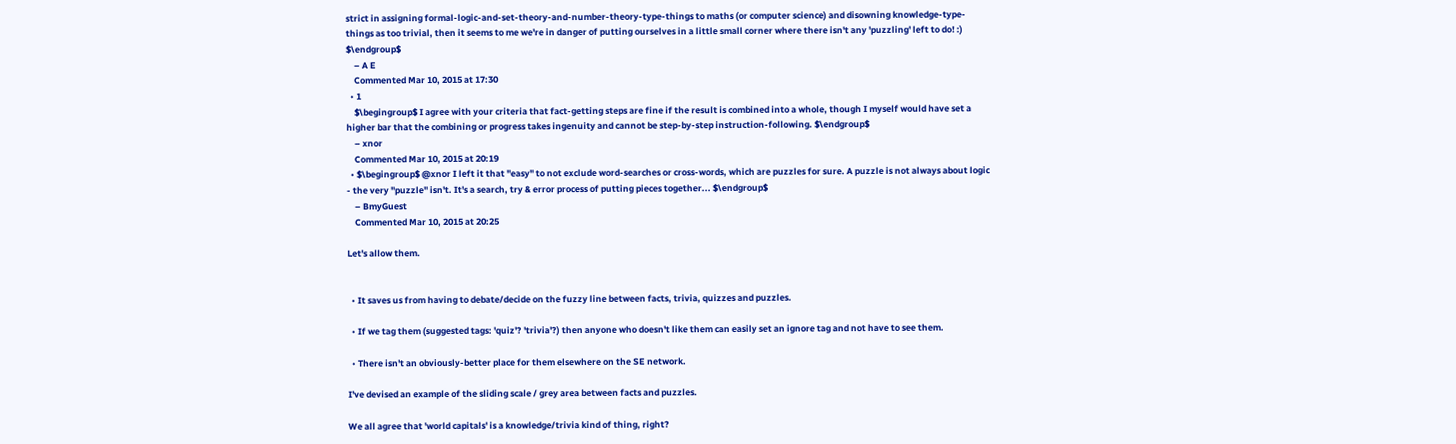strict in assigning formal-logic-and-set-theory-and-number-theory-type-things to maths (or computer science) and disowning knowledge-type-things as too trivial, then it seems to me we're in danger of putting ourselves in a little small corner where there isn't any 'puzzling' left to do! :) $\endgroup$
    – A E
    Commented Mar 10, 2015 at 17:30
  • 1
    $\begingroup$ I agree with your criteria that fact-getting steps are fine if the result is combined into a whole, though I myself would have set a higher bar that the combining or progress takes ingenuity and cannot be step-by-step instruction-following. $\endgroup$
    – xnor
    Commented Mar 10, 2015 at 20:19
  • $\begingroup$ @xnor I left it that "easy" to not exclude word-searches or cross-words, which are puzzles for sure. A puzzle is not always about logic - the very "puzzle" isn't. It's a search, try & error process of putting pieces together... $\endgroup$
    – BmyGuest
    Commented Mar 10, 2015 at 20:25

Let's allow them.


  • It saves us from having to debate/decide on the fuzzy line between facts, trivia, quizzes and puzzles.

  • If we tag them (suggested tags: 'quiz'? 'trivia'?) then anyone who doesn't like them can easily set an ignore tag and not have to see them.

  • There isn't an obviously-better place for them elsewhere on the SE network.

I've devised an example of the sliding scale / grey area between facts and puzzles.

We all agree that 'world capitals' is a knowledge/trivia kind of thing, right?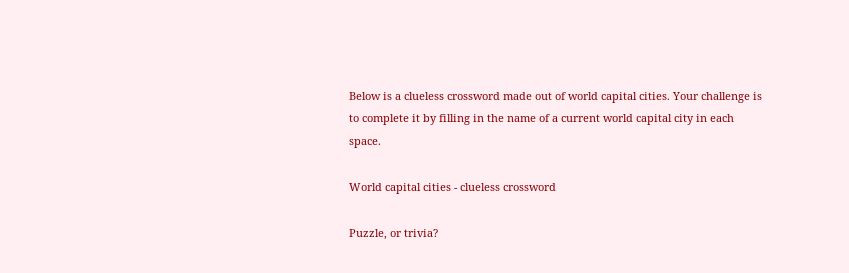Below is a clueless crossword made out of world capital cities. Your challenge is to complete it by filling in the name of a current world capital city in each space.

World capital cities - clueless crossword

Puzzle, or trivia?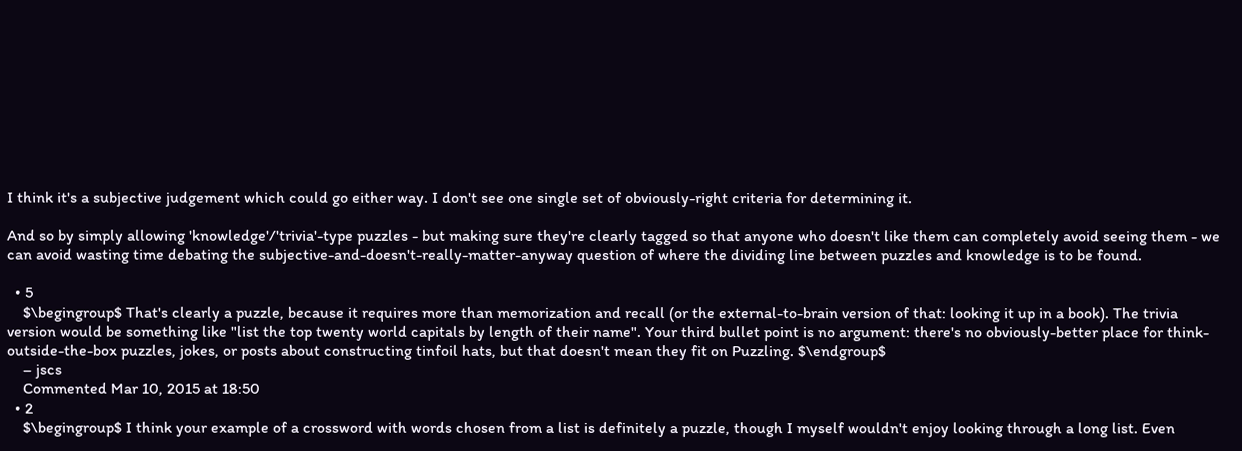I think it's a subjective judgement which could go either way. I don't see one single set of obviously-right criteria for determining it.

And so by simply allowing 'knowledge'/'trivia'-type puzzles - but making sure they're clearly tagged so that anyone who doesn't like them can completely avoid seeing them - we can avoid wasting time debating the subjective-and-doesn't-really-matter-anyway question of where the dividing line between puzzles and knowledge is to be found.

  • 5
    $\begingroup$ That's clearly a puzzle, because it requires more than memorization and recall (or the external-to-brain version of that: looking it up in a book). The trivia version would be something like "list the top twenty world capitals by length of their name". Your third bullet point is no argument: there's no obviously-better place for think-outside-the-box puzzles, jokes, or posts about constructing tinfoil hats, but that doesn't mean they fit on Puzzling. $\endgroup$
    – jscs
    Commented Mar 10, 2015 at 18:50
  • 2
    $\begingroup$ I think your example of a crossword with words chosen from a list is definitely a puzzle, though I myself wouldn't enjoy looking through a long list. Even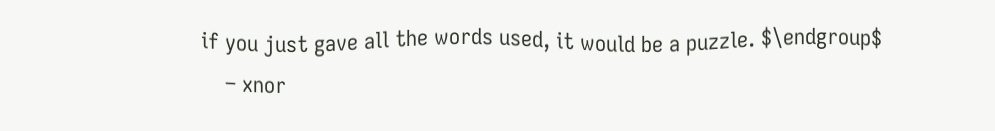if you just gave all the words used, it would be a puzzle. $\endgroup$
    – xnor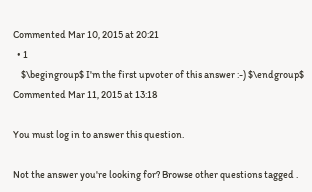Commented Mar 10, 2015 at 20:21
  • 1
    $\begingroup$ I'm the first upvoter of this answer :-) $\endgroup$ Commented Mar 11, 2015 at 13:18

You must log in to answer this question.

Not the answer you're looking for? Browse other questions tagged .